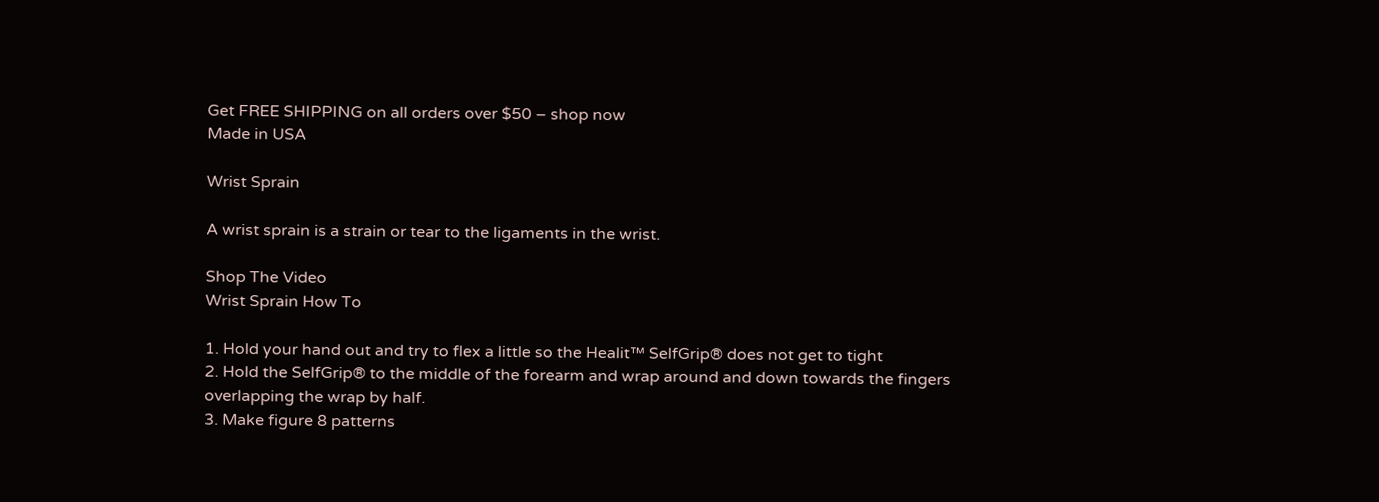Get FREE SHIPPING on all orders over $50 – shop now
Made in USA

Wrist Sprain

A wrist sprain is a strain or tear to the ligaments in the wrist.

Shop The Video
Wrist Sprain How To

1. Hold your hand out and try to flex a little so the Healit™ SelfGrip® does not get to tight
2. Hold the SelfGrip® to the middle of the forearm and wrap around and down towards the fingers overlapping the wrap by half.
3. Make figure 8 patterns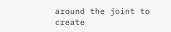around the joint to create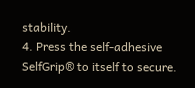stability.
4. Press the self-adhesive SelfGrip® to itself to secure.